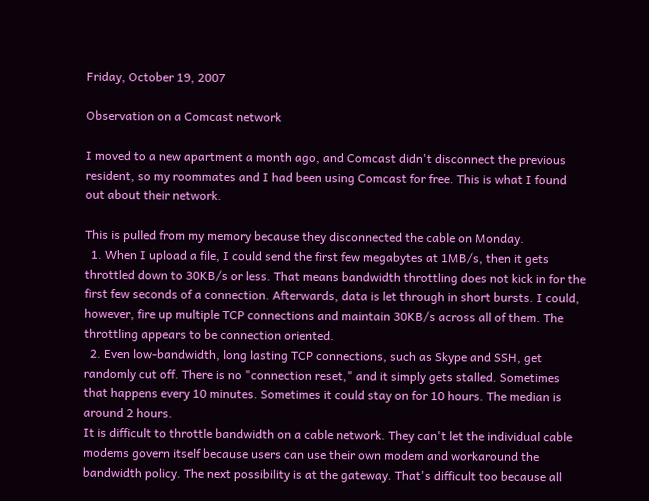Friday, October 19, 2007

Observation on a Comcast network

I moved to a new apartment a month ago, and Comcast didn't disconnect the previous resident, so my roommates and I had been using Comcast for free. This is what I found out about their network.

This is pulled from my memory because they disconnected the cable on Monday.
  1. When I upload a file, I could send the first few megabytes at 1MB/s, then it gets throttled down to 30KB/s or less. That means bandwidth throttling does not kick in for the first few seconds of a connection. Afterwards, data is let through in short bursts. I could, however, fire up multiple TCP connections and maintain 30KB/s across all of them. The throttling appears to be connection oriented.
  2. Even low-bandwidth, long lasting TCP connections, such as Skype and SSH, get randomly cut off. There is no "connection reset," and it simply gets stalled. Sometimes that happens every 10 minutes. Sometimes it could stay on for 10 hours. The median is around 2 hours.
It is difficult to throttle bandwidth on a cable network. They can't let the individual cable modems govern itself because users can use their own modem and workaround the bandwidth policy. The next possibility is at the gateway. That's difficult too because all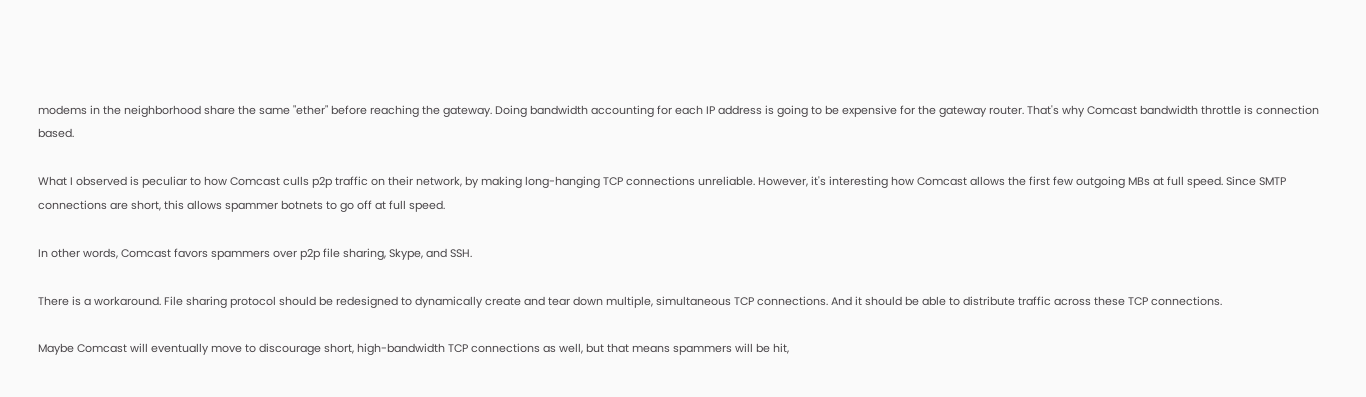modems in the neighborhood share the same "ether" before reaching the gateway. Doing bandwidth accounting for each IP address is going to be expensive for the gateway router. That's why Comcast bandwidth throttle is connection based.

What I observed is peculiar to how Comcast culls p2p traffic on their network, by making long-hanging TCP connections unreliable. However, it's interesting how Comcast allows the first few outgoing MBs at full speed. Since SMTP connections are short, this allows spammer botnets to go off at full speed.

In other words, Comcast favors spammers over p2p file sharing, Skype, and SSH.

There is a workaround. File sharing protocol should be redesigned to dynamically create and tear down multiple, simultaneous TCP connections. And it should be able to distribute traffic across these TCP connections.

Maybe Comcast will eventually move to discourage short, high-bandwidth TCP connections as well, but that means spammers will be hit,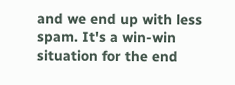and we end up with less spam. It's a win-win situation for the end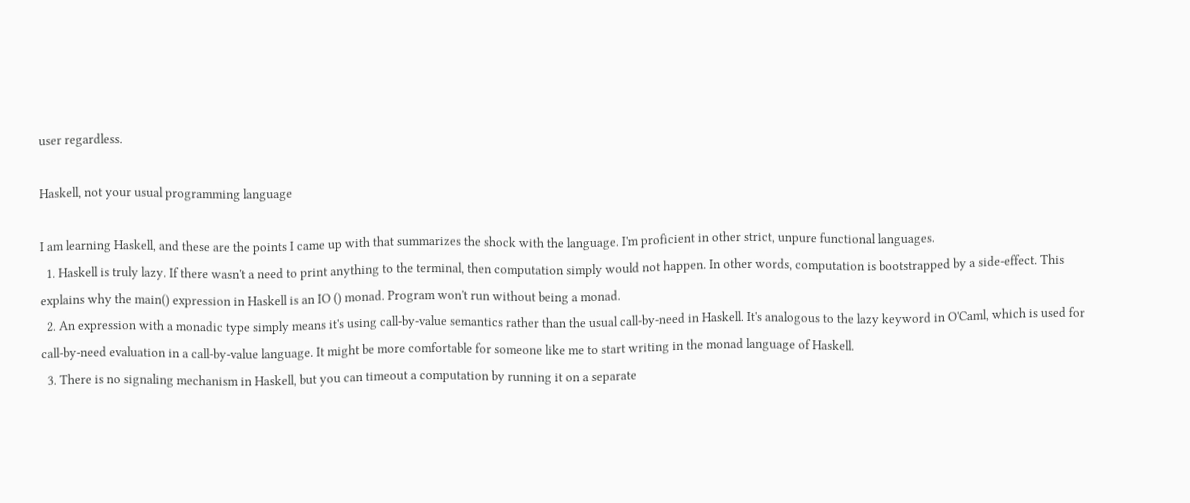user regardless.

Haskell, not your usual programming language

I am learning Haskell, and these are the points I came up with that summarizes the shock with the language. I'm proficient in other strict, unpure functional languages.
  1. Haskell is truly lazy. If there wasn't a need to print anything to the terminal, then computation simply would not happen. In other words, computation is bootstrapped by a side-effect. This explains why the main() expression in Haskell is an IO () monad. Program won't run without being a monad.
  2. An expression with a monadic type simply means it's using call-by-value semantics rather than the usual call-by-need in Haskell. It's analogous to the lazy keyword in O'Caml, which is used for call-by-need evaluation in a call-by-value language. It might be more comfortable for someone like me to start writing in the monad language of Haskell.
  3. There is no signaling mechanism in Haskell, but you can timeout a computation by running it on a separate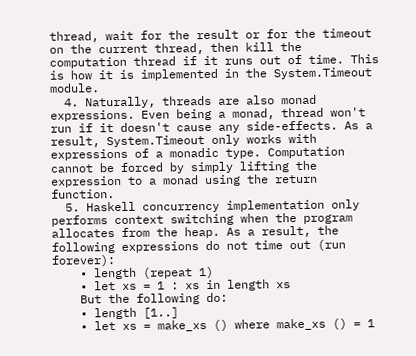thread, wait for the result or for the timeout on the current thread, then kill the computation thread if it runs out of time. This is how it is implemented in the System.Timeout module.
  4. Naturally, threads are also monad expressions. Even being a monad, thread won't run if it doesn't cause any side-effects. As a result, System.Timeout only works with expressions of a monadic type. Computation cannot be forced by simply lifting the expression to a monad using the return function.
  5. Haskell concurrency implementation only performs context switching when the program allocates from the heap. As a result, the following expressions do not time out (run forever):
    • length (repeat 1)
    • let xs = 1 : xs in length xs
    But the following do:
    • length [1..]
    • let xs = make_xs () where make_xs () = 1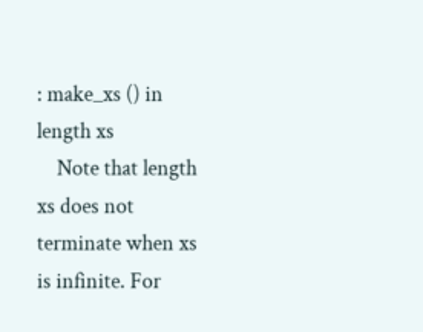: make_xs () in length xs
    Note that length xs does not terminate when xs is infinite. For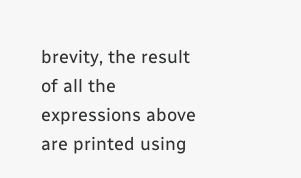brevity, the result of all the expressions above are printed using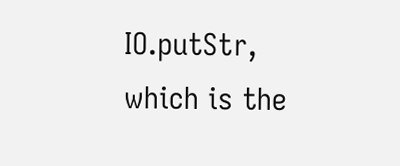IO.putStr, which is the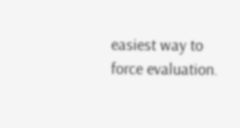easiest way to force evaluation.